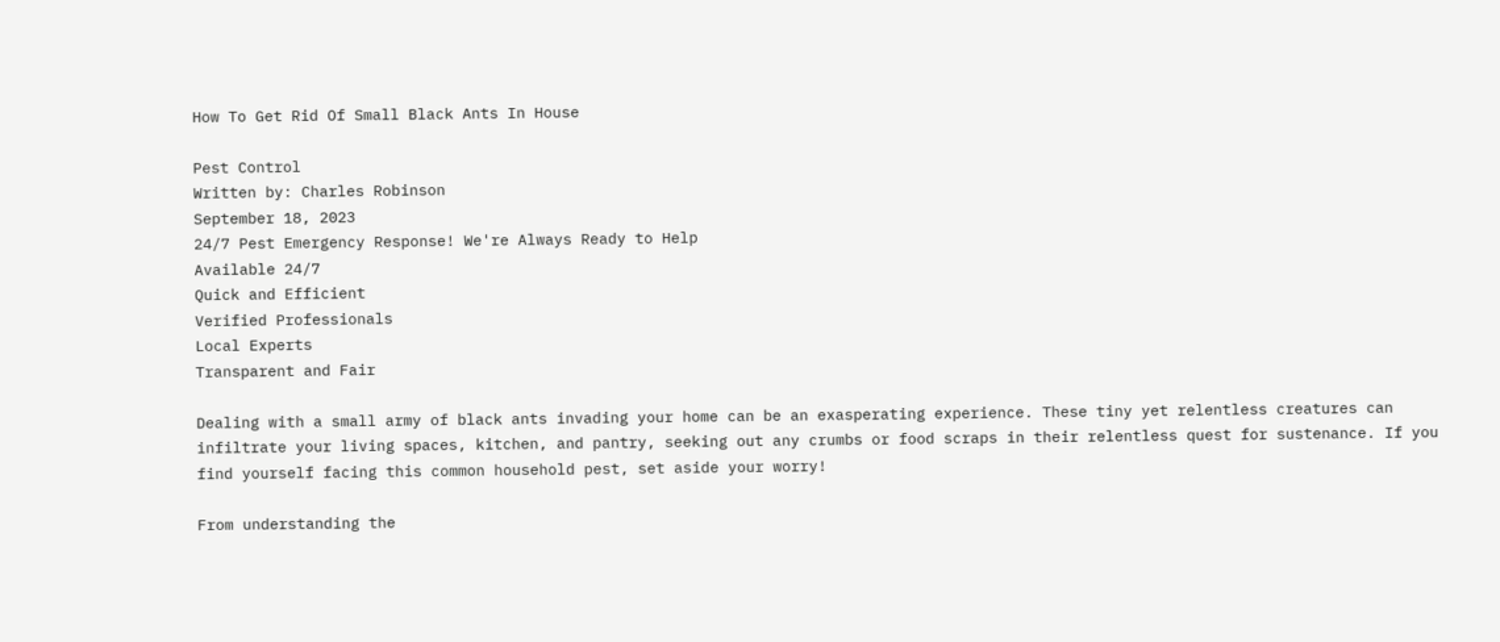How To Get Rid Of Small Black Ants In House

Pest Control
Written by: Charles Robinson
September 18, 2023
24/7 Pest Emergency Response! We're Always Ready to Help
Available 24/7
Quick and Efficient
Verified Professionals
Local Experts
Transparent and Fair

Dealing with a small army of black ants invading your home can be an exasperating experience. These tiny yet relentless creatures can infiltrate your living spaces, kitchen, and pantry, seeking out any crumbs or food scraps in their relentless quest for sustenance. If you find yourself facing this common household pest, set aside your worry!

From understanding the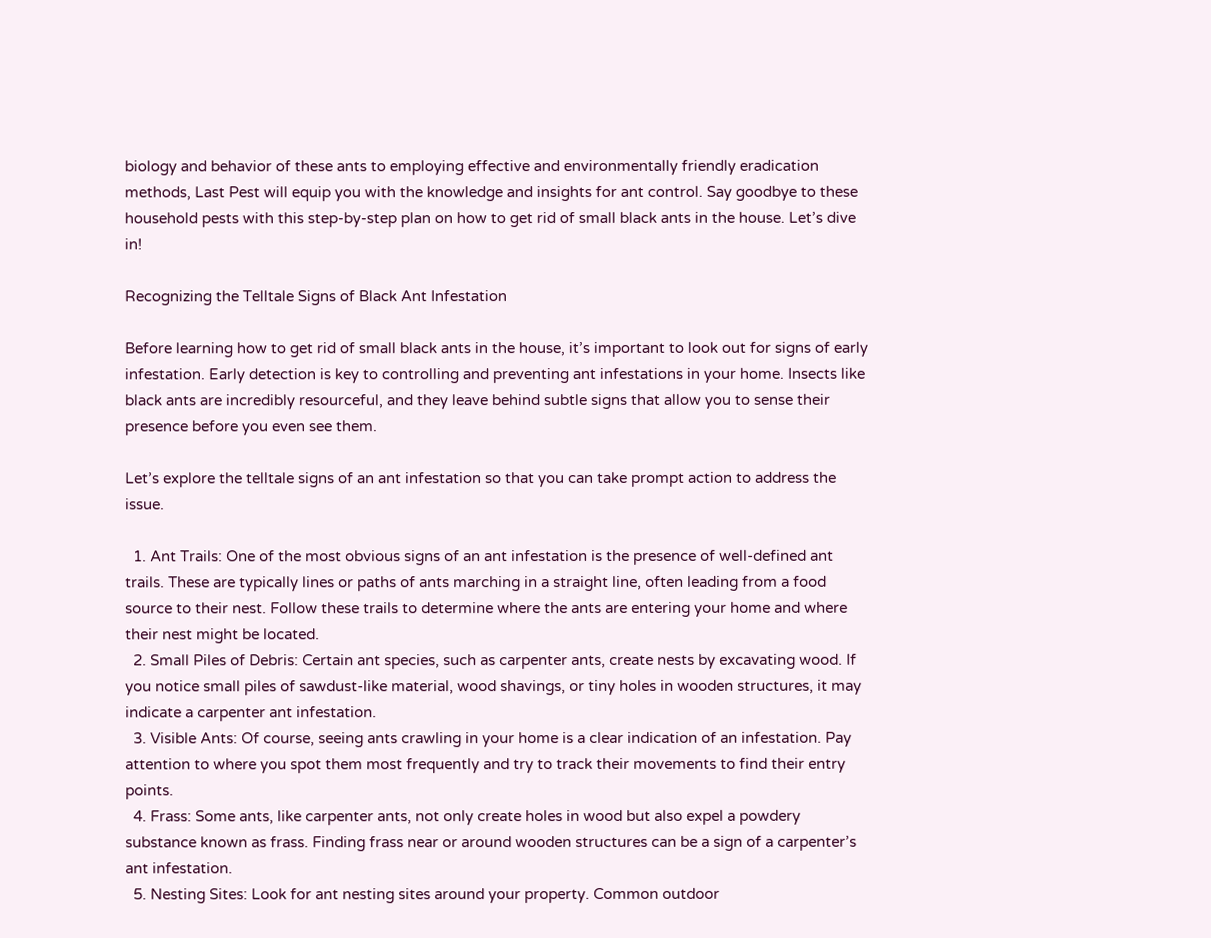biology and behavior of these ants to employing effective and environmentally friendly eradication methods, Last Pest will equip you with the knowledge and insights for ant control. Say goodbye to these household pests with this step-by-step plan on how to get rid of small black ants in the house. Let’s dive in!

Recognizing the Telltale Signs of Black Ant Infestation

Before learning how to get rid of small black ants in the house, it’s important to look out for signs of early infestation. Early detection is key to controlling and preventing ant infestations in your home. Insects like black ants are incredibly resourceful, and they leave behind subtle signs that allow you to sense their presence before you even see them.

Let’s explore the telltale signs of an ant infestation so that you can take prompt action to address the issue.

  1. Ant Trails: One of the most obvious signs of an ant infestation is the presence of well-defined ant trails. These are typically lines or paths of ants marching in a straight line, often leading from a food source to their nest. Follow these trails to determine where the ants are entering your home and where their nest might be located.
  2. Small Piles of Debris: Certain ant species, such as carpenter ants, create nests by excavating wood. If you notice small piles of sawdust-like material, wood shavings, or tiny holes in wooden structures, it may indicate a carpenter ant infestation.
  3. Visible Ants: Of course, seeing ants crawling in your home is a clear indication of an infestation. Pay attention to where you spot them most frequently and try to track their movements to find their entry points.
  4. Frass: Some ants, like carpenter ants, not only create holes in wood but also expel a powdery substance known as frass. Finding frass near or around wooden structures can be a sign of a carpenter’s ant infestation.
  5. Nesting Sites: Look for ant nesting sites around your property. Common outdoor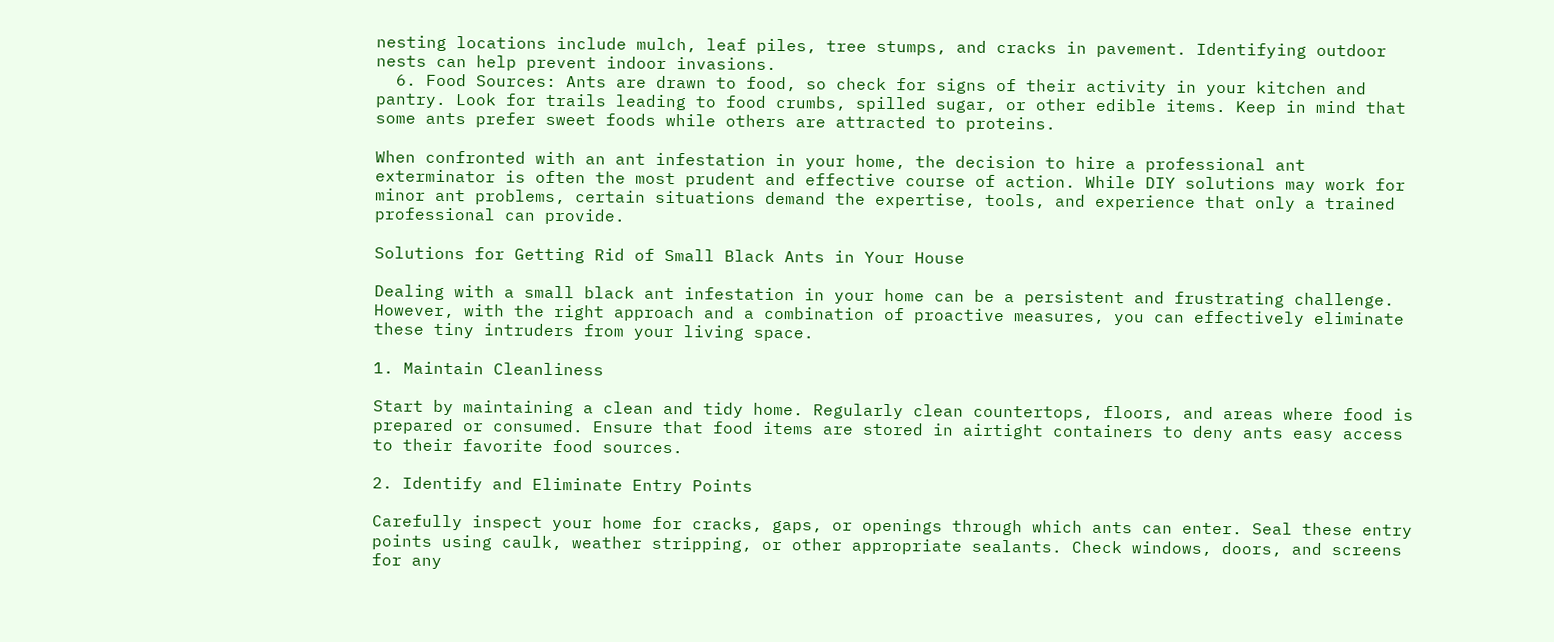nesting locations include mulch, leaf piles, tree stumps, and cracks in pavement. Identifying outdoor nests can help prevent indoor invasions.
  6. Food Sources: Ants are drawn to food, so check for signs of their activity in your kitchen and pantry. Look for trails leading to food crumbs, spilled sugar, or other edible items. Keep in mind that some ants prefer sweet foods while others are attracted to proteins.

When confronted with an ant infestation in your home, the decision to hire a professional ant exterminator is often the most prudent and effective course of action. While DIY solutions may work for minor ant problems, certain situations demand the expertise, tools, and experience that only a trained professional can provide.

Solutions for Getting Rid of Small Black Ants in Your House

Dealing with a small black ant infestation in your home can be a persistent and frustrating challenge. However, with the right approach and a combination of proactive measures, you can effectively eliminate these tiny intruders from your living space.

1. Maintain Cleanliness

Start by maintaining a clean and tidy home. Regularly clean countertops, floors, and areas where food is prepared or consumed. Ensure that food items are stored in airtight containers to deny ants easy access to their favorite food sources.

2. Identify and Eliminate Entry Points

Carefully inspect your home for cracks, gaps, or openings through which ants can enter. Seal these entry points using caulk, weather stripping, or other appropriate sealants. Check windows, doors, and screens for any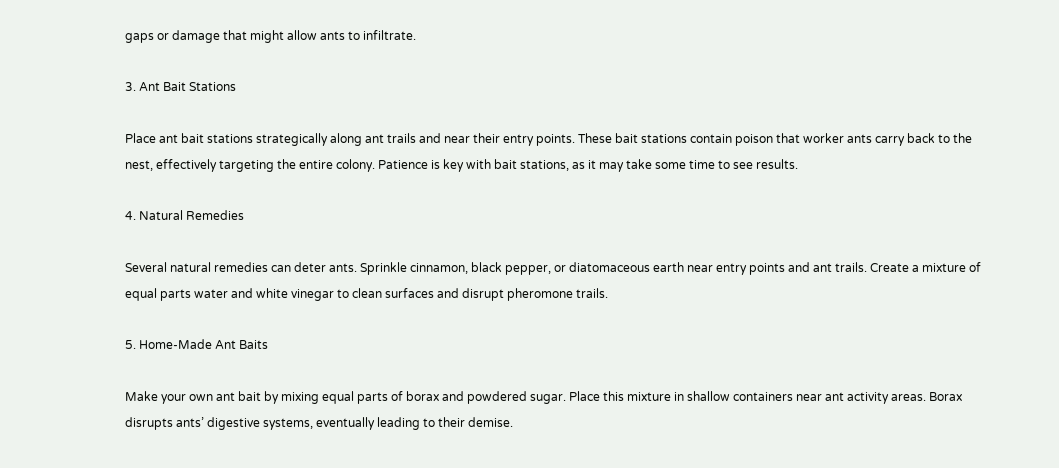gaps or damage that might allow ants to infiltrate.

3. Ant Bait Stations

Place ant bait stations strategically along ant trails and near their entry points. These bait stations contain poison that worker ants carry back to the nest, effectively targeting the entire colony. Patience is key with bait stations, as it may take some time to see results.

4. Natural Remedies

Several natural remedies can deter ants. Sprinkle cinnamon, black pepper, or diatomaceous earth near entry points and ant trails. Create a mixture of equal parts water and white vinegar to clean surfaces and disrupt pheromone trails.

5. Home-Made Ant Baits

Make your own ant bait by mixing equal parts of borax and powdered sugar. Place this mixture in shallow containers near ant activity areas. Borax disrupts ants’ digestive systems, eventually leading to their demise.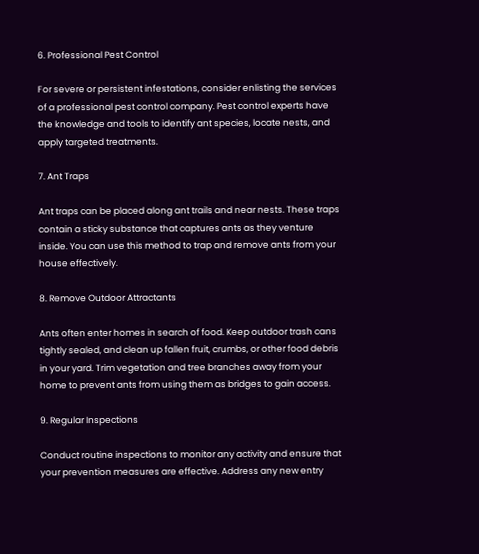6. Professional Pest Control

For severe or persistent infestations, consider enlisting the services of a professional pest control company. Pest control experts have the knowledge and tools to identify ant species, locate nests, and apply targeted treatments.

7. Ant Traps

Ant traps can be placed along ant trails and near nests. These traps contain a sticky substance that captures ants as they venture inside. You can use this method to trap and remove ants from your house effectively.

8. Remove Outdoor Attractants

Ants often enter homes in search of food. Keep outdoor trash cans tightly sealed, and clean up fallen fruit, crumbs, or other food debris in your yard. Trim vegetation and tree branches away from your home to prevent ants from using them as bridges to gain access.

9. Regular Inspections

Conduct routine inspections to monitor any activity and ensure that your prevention measures are effective. Address any new entry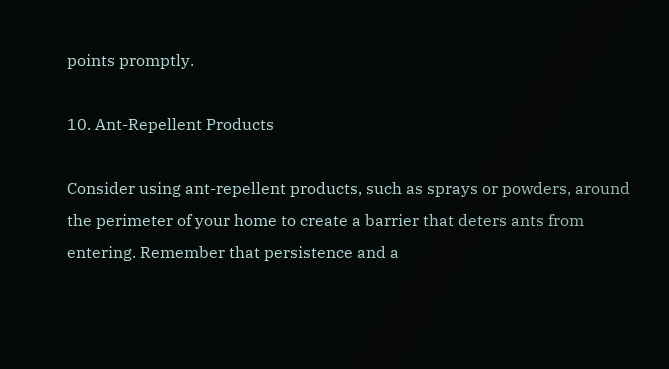points promptly.

10. Ant-Repellent Products

Consider using ant-repellent products, such as sprays or powders, around the perimeter of your home to create a barrier that deters ants from entering. Remember that persistence and a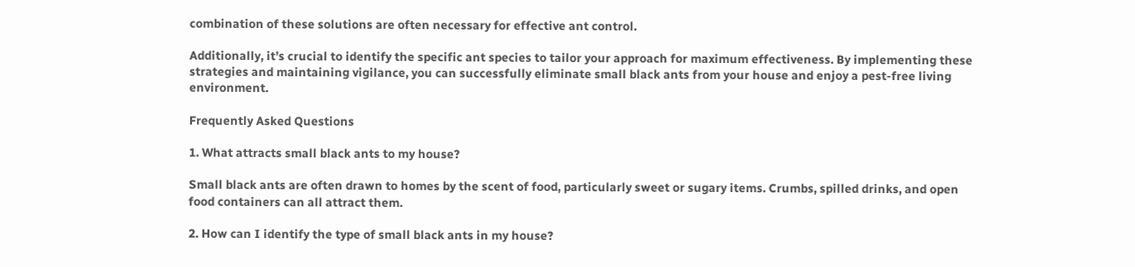combination of these solutions are often necessary for effective ant control.

Additionally, it’s crucial to identify the specific ant species to tailor your approach for maximum effectiveness. By implementing these strategies and maintaining vigilance, you can successfully eliminate small black ants from your house and enjoy a pest-free living environment.

Frequently Asked Questions

1. What attracts small black ants to my house?

Small black ants are often drawn to homes by the scent of food, particularly sweet or sugary items. Crumbs, spilled drinks, and open food containers can all attract them.

2. How can I identify the type of small black ants in my house?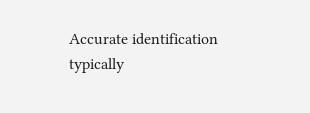Accurate identification typically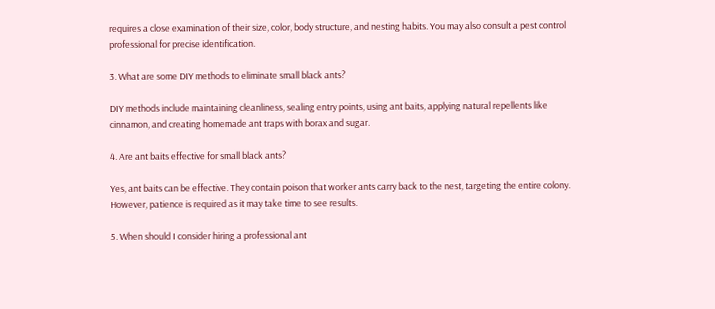requires a close examination of their size, color, body structure, and nesting habits. You may also consult a pest control professional for precise identification.

3. What are some DIY methods to eliminate small black ants?

DIY methods include maintaining cleanliness, sealing entry points, using ant baits, applying natural repellents like cinnamon, and creating homemade ant traps with borax and sugar.

4. Are ant baits effective for small black ants?

Yes, ant baits can be effective. They contain poison that worker ants carry back to the nest, targeting the entire colony. However, patience is required as it may take time to see results.

5. When should I consider hiring a professional ant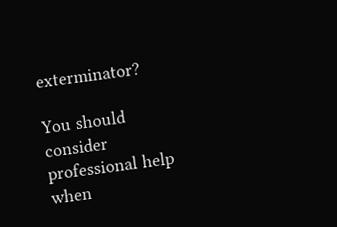exterminator?

You should consider professional help when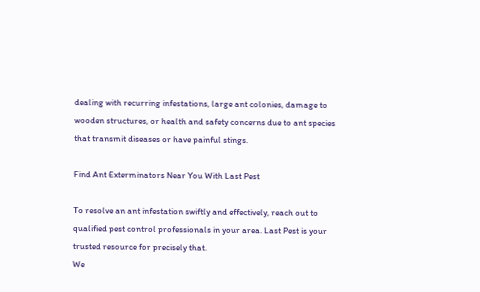dealing with recurring infestations, large ant colonies, damage to wooden structures, or health and safety concerns due to ant species that transmit diseases or have painful stings.

Find Ant Exterminators Near You With Last Pest

To resolve an ant infestation swiftly and effectively, reach out to qualified pest control professionals in your area. Last Pest is your trusted resource for precisely that.
We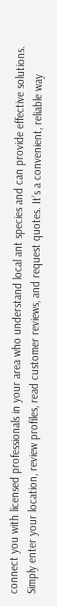connect you with licensed professionals in your area who understand local ant species and can provide effective solutions. Simply enter your location, review profiles, read customer reviews, and request quotes. It’s a convenient, reliable way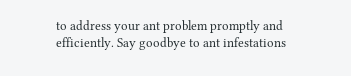to address your ant problem promptly and efficiently. Say goodbye to ant infestations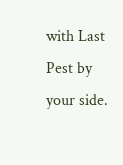with Last Pest by your side.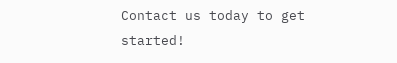Contact us today to get started!